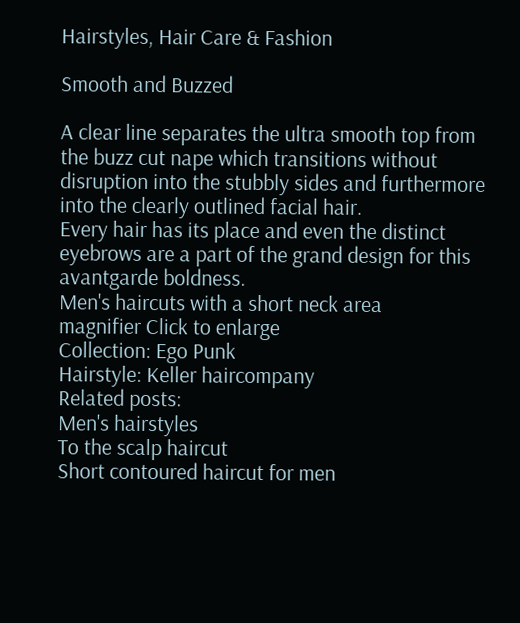Hairstyles, Hair Care & Fashion

Smooth and Buzzed

A clear line separates the ultra smooth top from the buzz cut nape which transitions without disruption into the stubbly sides and furthermore into the clearly outlined facial hair.
Every hair has its place and even the distinct eyebrows are a part of the grand design for this avantgarde boldness.
Men's haircuts with a short neck area
magnifier Click to enlarge
Collection: Ego Punk
Hairstyle: Keller haircompany
Related posts:
Men's hairstyles
To the scalp haircut
Short contoured haircut for men